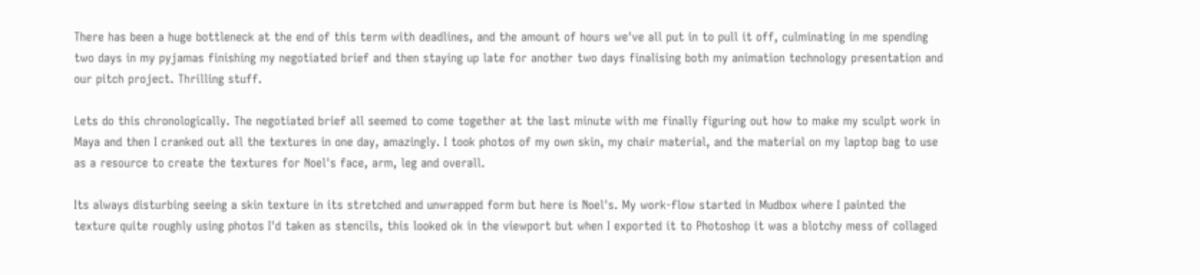There has been a huge bottleneck at the end of this term with deadlines, and the amount of hours we've all put in to pull it off, culminating in me spending two days in my pyjamas finishing my negotiated brief and then staying up late for another two days finalising both my animation technology presentation and our pitch project. Thrilling stuff.

Lets do this chronologically. The negotiated brief all seemed to come together at the last minute with me finally figuring out how to make my sculpt work in Maya and then I cranked out all the textures in one day, amazingly. I took photos of my own skin, my chair material, and the material on my laptop bag to use as a resource to create the textures for Noel's face, arm, leg and overall.

Its always disturbing seeing a skin texture in its stretched and unwrapped form but here is Noel's. My work-flow started in Mudbox where I painted the texture quite roughly using photos I'd taken as stencils, this looked ok in the viewport but when I exported it to Photoshop it was a blotchy mess of collaged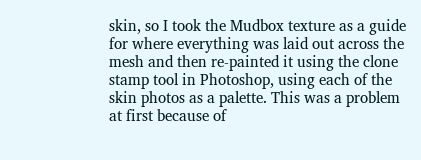skin, so I took the Mudbox texture as a guide for where everything was laid out across the mesh and then re-painted it using the clone stamp tool in Photoshop, using each of the skin photos as a palette. This was a problem at first because of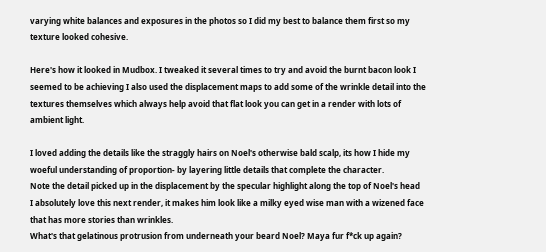varying white balances and exposures in the photos so I did my best to balance them first so my texture looked cohesive.

Here's how it looked in Mudbox. I tweaked it several times to try and avoid the burnt bacon look I seemed to be achieving I also used the displacement maps to add some of the wrinkle detail into the textures themselves which always help avoid that flat look you can get in a render with lots of ambient light.

I loved adding the details like the straggly hairs on Noel's otherwise bald scalp, its how I hide my woeful understanding of proportion- by layering little details that complete the character.
Note the detail picked up in the displacement by the specular highlight along the top of Noel's head
I absolutely love this next render, it makes him look like a milky eyed wise man with a wizened face that has more stories than wrinkles.
What's that gelatinous protrusion from underneath your beard Noel? Maya fur f*ck up again?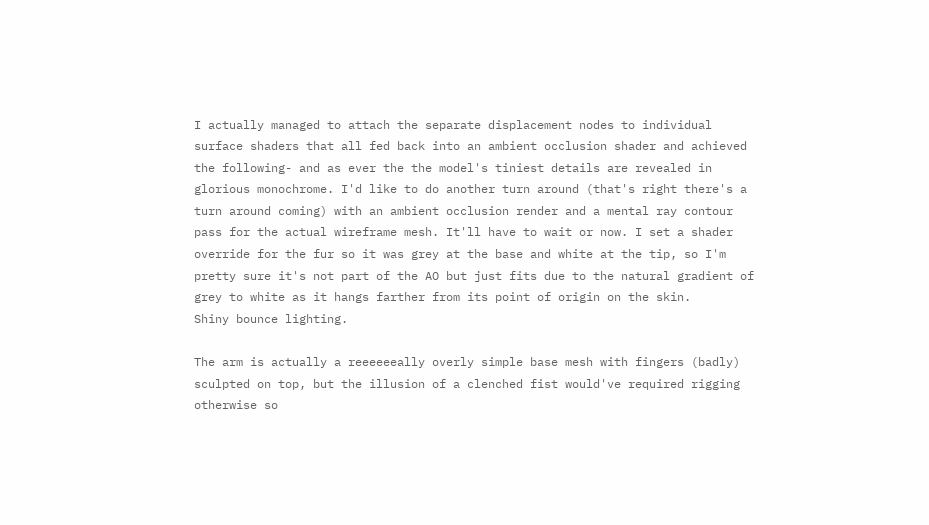I actually managed to attach the separate displacement nodes to individual surface shaders that all fed back into an ambient occlusion shader and achieved the following- and as ever the the model's tiniest details are revealed in glorious monochrome. I'd like to do another turn around (that's right there's a turn around coming) with an ambient occlusion render and a mental ray contour pass for the actual wireframe mesh. It'll have to wait or now. I set a shader override for the fur so it was grey at the base and white at the tip, so I'm pretty sure it's not part of the AO but just fits due to the natural gradient of grey to white as it hangs farther from its point of origin on the skin.
Shiny bounce lighting.

The arm is actually a reeeeeeally overly simple base mesh with fingers (badly) sculpted on top, but the illusion of a clenched fist would've required rigging otherwise so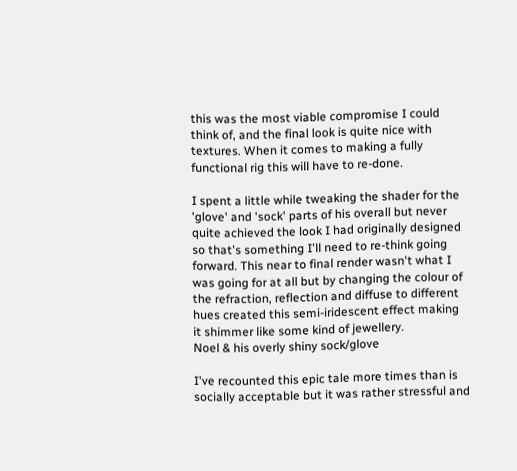this was the most viable compromise I could think of, and the final look is quite nice with textures. When it comes to making a fully functional rig this will have to re-done.

I spent a little while tweaking the shader for the 'glove' and 'sock' parts of his overall but never quite achieved the look I had originally designed so that's something I'll need to re-think going forward. This near to final render wasn't what I was going for at all but by changing the colour of the refraction, reflection and diffuse to different hues created this semi-iridescent effect making it shimmer like some kind of jewellery.
Noel & his overly shiny sock/glove

I've recounted this epic tale more times than is socially acceptable but it was rather stressful and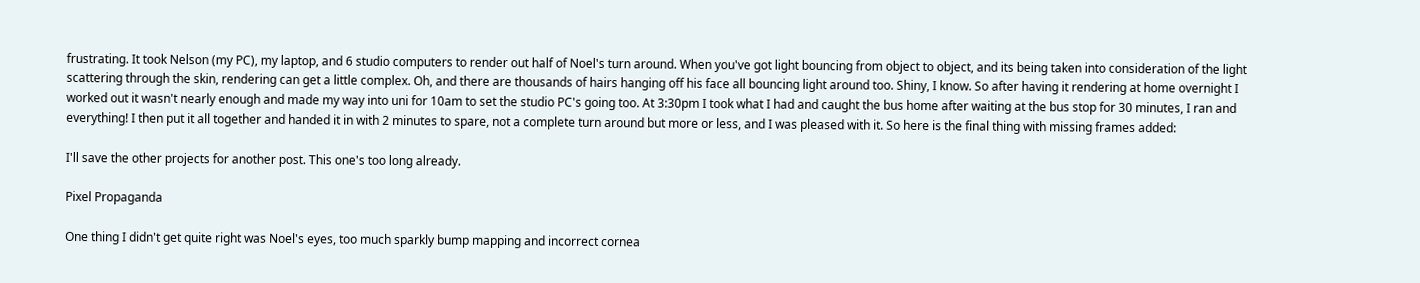frustrating. It took Nelson (my PC), my laptop, and 6 studio computers to render out half of Noel's turn around. When you've got light bouncing from object to object, and its being taken into consideration of the light scattering through the skin, rendering can get a little complex. Oh, and there are thousands of hairs hanging off his face all bouncing light around too. Shiny, I know. So after having it rendering at home overnight I worked out it wasn't nearly enough and made my way into uni for 10am to set the studio PC's going too. At 3:30pm I took what I had and caught the bus home after waiting at the bus stop for 30 minutes, I ran and everything! I then put it all together and handed it in with 2 minutes to spare, not a complete turn around but more or less, and I was pleased with it. So here is the final thing with missing frames added:

I'll save the other projects for another post. This one's too long already.

Pixel Propaganda

One thing I didn't get quite right was Noel's eyes, too much sparkly bump mapping and incorrect cornea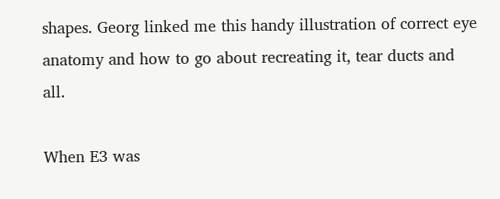shapes. Georg linked me this handy illustration of correct eye anatomy and how to go about recreating it, tear ducts and all.

When E3 was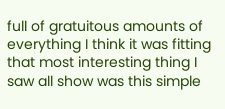full of gratuitous amounts of everything I think it was fitting that most interesting thing I saw all show was this simple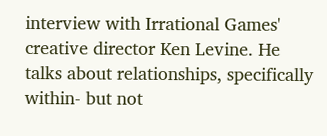interview with Irrational Games' creative director Ken Levine. He talks about relationships, specifically within- but not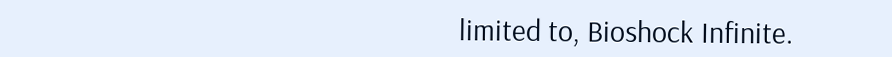limited to, Bioshock Infinite.